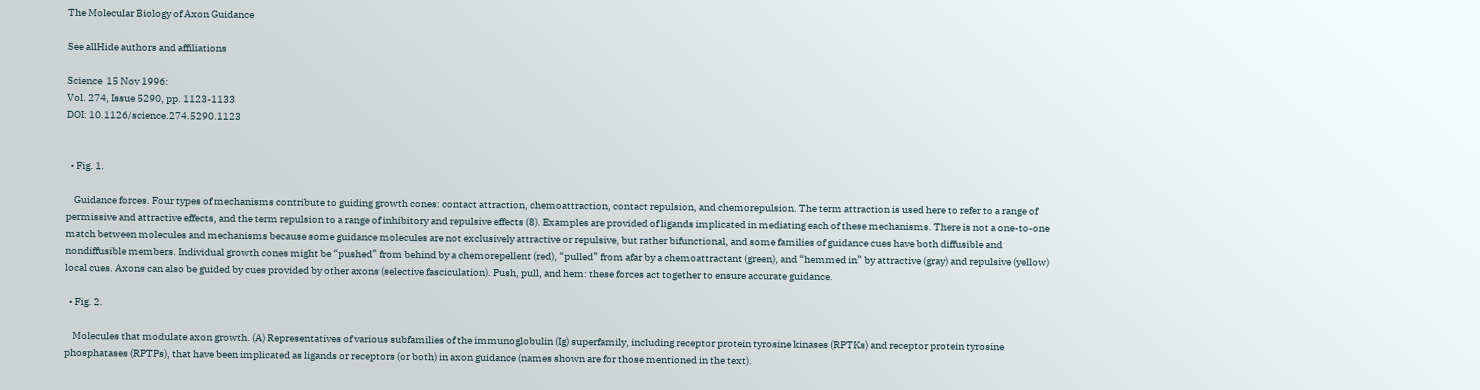The Molecular Biology of Axon Guidance

See allHide authors and affiliations

Science  15 Nov 1996:
Vol. 274, Issue 5290, pp. 1123-1133
DOI: 10.1126/science.274.5290.1123


  • Fig. 1.

    Guidance forces. Four types of mechanisms contribute to guiding growth cones: contact attraction, chemoattraction, contact repulsion, and chemorepulsion. The term attraction is used here to refer to a range of permissive and attractive effects, and the term repulsion to a range of inhibitory and repulsive effects (8). Examples are provided of ligands implicated in mediating each of these mechanisms. There is not a one-to-one match between molecules and mechanisms because some guidance molecules are not exclusively attractive or repulsive, but rather bifunctional, and some families of guidance cues have both diffusible and nondiffusible members. Individual growth cones might be “pushed” from behind by a chemorepellent (red), “pulled” from afar by a chemoattractant (green), and “hemmed in” by attractive (gray) and repulsive (yellow) local cues. Axons can also be guided by cues provided by other axons (selective fasciculation). Push, pull, and hem: these forces act together to ensure accurate guidance.

  • Fig. 2.

    Molecules that modulate axon growth. (A) Representatives of various subfamilies of the immunoglobulin (Ig) superfamily, including receptor protein tyrosine kinases (RPTKs) and receptor protein tyrosine phosphatases (RPTPs), that have been implicated as ligands or receptors (or both) in axon guidance (names shown are for those mentioned in the text).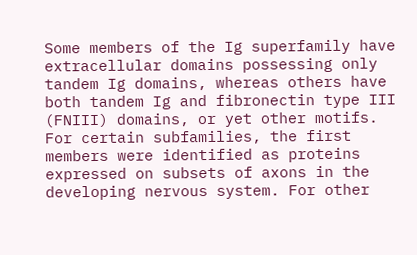Some members of the Ig superfamily have extracellular domains possessing only tandem Ig domains, whereas others have both tandem Ig and fibronectin type III (FNIII) domains, or yet other motifs. For certain subfamilies, the first members were identified as proteins expressed on subsets of axons in the developing nervous system. For other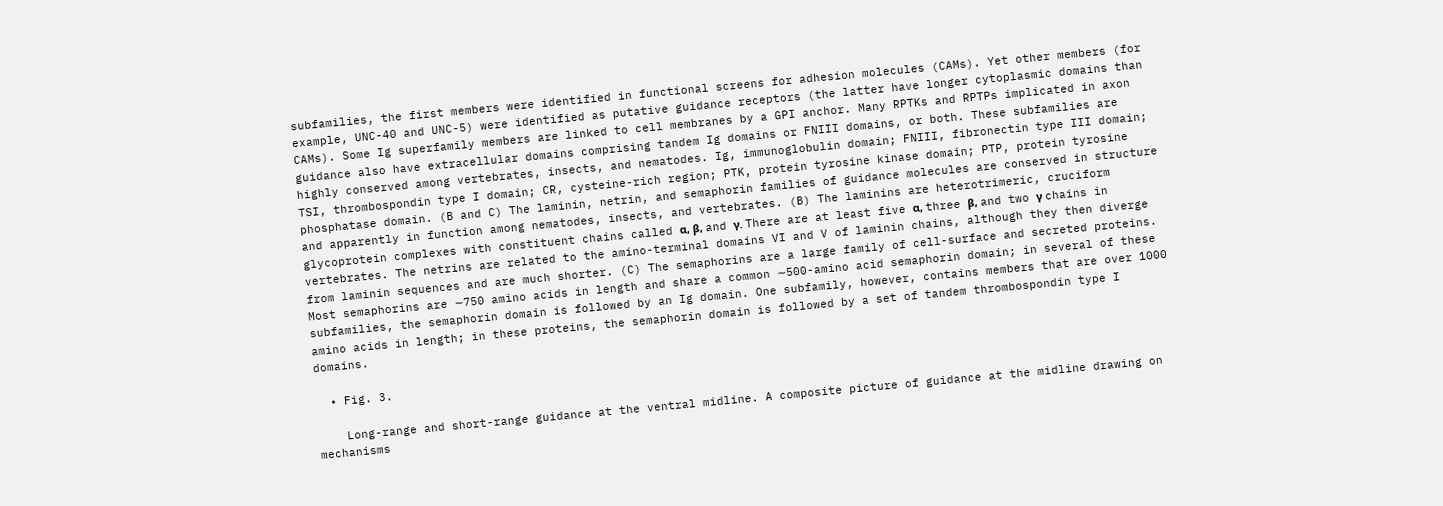subfamilies, the first members were identified in functional screens for adhesion molecules (CAMs). Yet other members (for example, UNC-40 and UNC-5) were identified as putative guidance receptors (the latter have longer cytoplasmic domains than CAMs). Some Ig superfamily members are linked to cell membranes by a GPI anchor. Many RPTKs and RPTPs implicated in axon guidance also have extracellular domains comprising tandem Ig domains or FNIII domains, or both. These subfamilies are highly conserved among vertebrates, insects, and nematodes. Ig, immunoglobulin domain; FNIII, fibronectin type III domain; TSI, thrombospondin type I domain; CR, cysteine-rich region; PTK, protein tyrosine kinase domain; PTP, protein tyrosine phosphatase domain. (B and C) The laminin, netrin, and semaphorin families of guidance molecules are conserved in structure and apparently in function among nematodes, insects, and vertebrates. (B) The laminins are heterotrimeric, cruciform glycoprotein complexes with constituent chains called α, β, and γ. There are at least five α, three β, and two γ chains in vertebrates. The netrins are related to the amino-terminal domains VI and V of laminin chains, although they then diverge from laminin sequences and are much shorter. (C) The semaphorins are a large family of cell-surface and secreted proteins. Most semaphorins are ∼750 amino acids in length and share a common ∼500-amino acid semaphorin domain; in several of these subfamilies, the semaphorin domain is followed by an Ig domain. One subfamily, however, contains members that are over 1000 amino acids in length; in these proteins, the semaphorin domain is followed by a set of tandem thrombospondin type I domains.

  • Fig. 3.

    Long-range and short-range guidance at the ventral midline. A composite picture of guidance at the midline drawing on mechanisms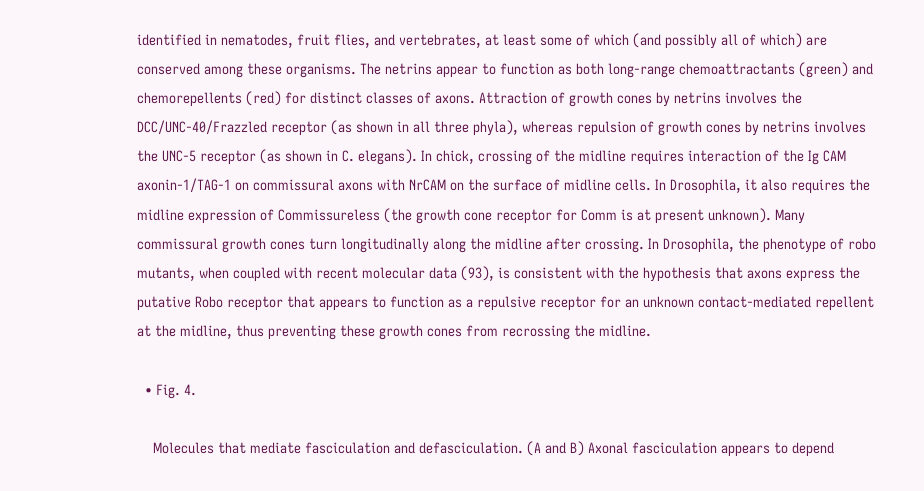identified in nematodes, fruit flies, and vertebrates, at least some of which (and possibly all of which) are conserved among these organisms. The netrins appear to function as both long-range chemoattractants (green) and chemorepellents (red) for distinct classes of axons. Attraction of growth cones by netrins involves the DCC/UNC-40/Frazzled receptor (as shown in all three phyla), whereas repulsion of growth cones by netrins involves the UNC-5 receptor (as shown in C. elegans). In chick, crossing of the midline requires interaction of the Ig CAM axonin-1/TAG-1 on commissural axons with NrCAM on the surface of midline cells. In Drosophila, it also requires the midline expression of Commissureless (the growth cone receptor for Comm is at present unknown). Many commissural growth cones turn longitudinally along the midline after crossing. In Drosophila, the phenotype of robo mutants, when coupled with recent molecular data (93), is consistent with the hypothesis that axons express the putative Robo receptor that appears to function as a repulsive receptor for an unknown contact-mediated repellent at the midline, thus preventing these growth cones from recrossing the midline.

  • Fig. 4.

    Molecules that mediate fasciculation and defasciculation. (A and B) Axonal fasciculation appears to depend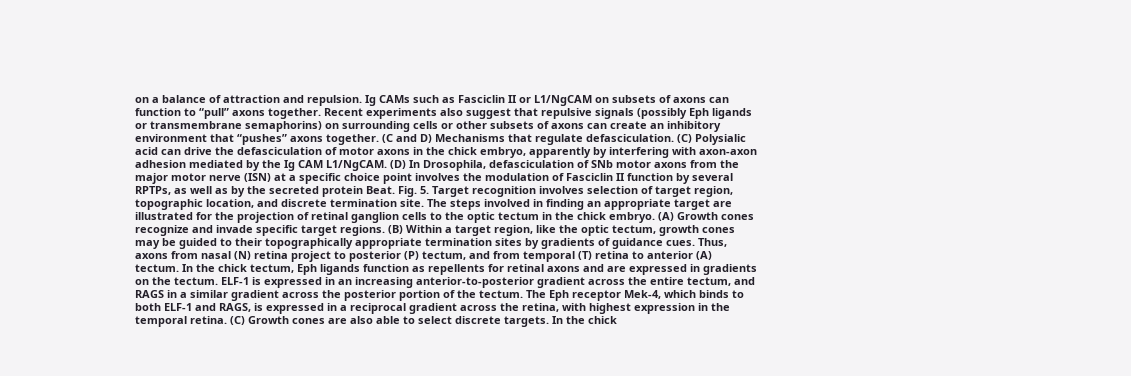on a balance of attraction and repulsion. Ig CAMs such as Fasciclin II or L1/NgCAM on subsets of axons can function to “pull” axons together. Recent experiments also suggest that repulsive signals (possibly Eph ligands or transmembrane semaphorins) on surrounding cells or other subsets of axons can create an inhibitory environment that “pushes” axons together. (C and D) Mechanisms that regulate defasciculation. (C) Polysialic acid can drive the defasciculation of motor axons in the chick embryo, apparently by interfering with axon-axon adhesion mediated by the Ig CAM L1/NgCAM. (D) In Drosophila, defasciculation of SNb motor axons from the major motor nerve (ISN) at a specific choice point involves the modulation of Fasciclin II function by several RPTPs, as well as by the secreted protein Beat. Fig. 5. Target recognition involves selection of target region, topographic location, and discrete termination site. The steps involved in finding an appropriate target are illustrated for the projection of retinal ganglion cells to the optic tectum in the chick embryo. (A) Growth cones recognize and invade specific target regions. (B) Within a target region, like the optic tectum, growth cones may be guided to their topographically appropriate termination sites by gradients of guidance cues. Thus, axons from nasal (N) retina project to posterior (P) tectum, and from temporal (T) retina to anterior (A) tectum. In the chick tectum, Eph ligands function as repellents for retinal axons and are expressed in gradients on the tectum. ELF-1 is expressed in an increasing anterior-to-posterior gradient across the entire tectum, and RAGS in a similar gradient across the posterior portion of the tectum. The Eph receptor Mek-4, which binds to both ELF-1 and RAGS, is expressed in a reciprocal gradient across the retina, with highest expression in the temporal retina. (C) Growth cones are also able to select discrete targets. In the chick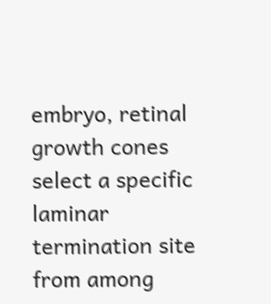embryo, retinal growth cones select a specific laminar termination site from among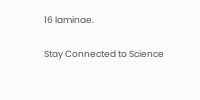16 laminae.

Stay Connected to Science